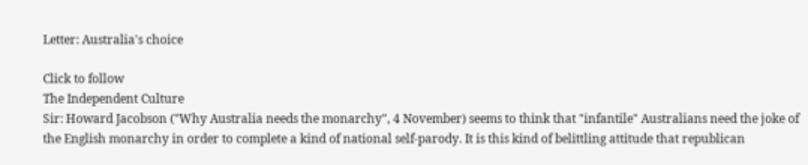Letter: Australia's choice

Click to follow
The Independent Culture
Sir: Howard Jacobson ("Why Australia needs the monarchy", 4 November) seems to think that "infantile" Australians need the joke of the English monarchy in order to complete a kind of national self-parody. It is this kind of belittling attitude that republican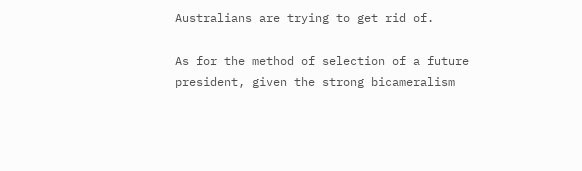Australians are trying to get rid of.

As for the method of selection of a future president, given the strong bicameralism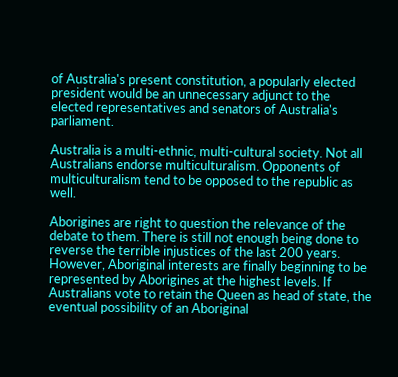of Australia's present constitution, a popularly elected president would be an unnecessary adjunct to the elected representatives and senators of Australia's parliament.

Australia is a multi-ethnic, multi-cultural society. Not all Australians endorse multiculturalism. Opponents of multiculturalism tend to be opposed to the republic as well.

Aborigines are right to question the relevance of the debate to them. There is still not enough being done to reverse the terrible injustices of the last 200 years. However, Aboriginal interests are finally beginning to be represented by Aborigines at the highest levels. If Australians vote to retain the Queen as head of state, the eventual possibility of an Aboriginal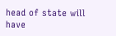head of state will have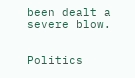been dealt a severe blow.


Politics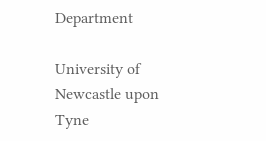Department

University of Newcastle upon Tyne